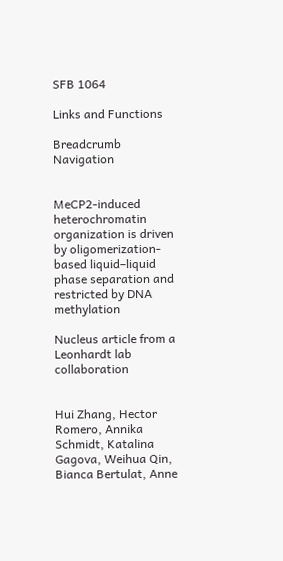SFB 1064

Links and Functions

Breadcrumb Navigation


MeCP2-induced heterochromatin organization is driven by oligomerization-based liquid–liquid phase separation and restricted by DNA methylation

Nucleus article from a Leonhardt lab collaboration


Hui Zhang, Hector Romero, Annika Schmidt, Katalina Gagova, Weihua Qin, Bianca Bertulat, Anne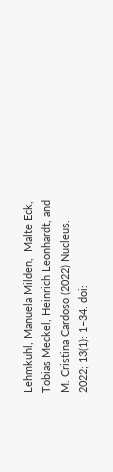Lehmkuhl, Manuela Milden,  Malte Eck, Tobias Meckel, Heinrich Leonhardt, and M. Cristina Cardoso (2022) Nucleus. 2022; 13(1): 1–34. doi: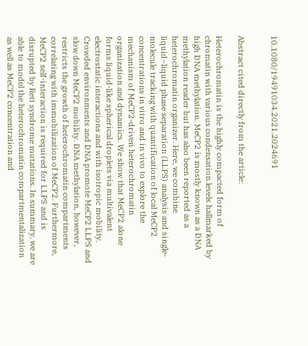10.1080/19491034.2021.2024691


Abstract cited directly from the article:

Heterochromatin is the highly compacted form of chromatin with various condensation levels hallmarked by high DNA methylation. MeCP2 is mostly known as a DNA methylation reader but has also been reported as a heterochromatin organizer. Here, we combine liquid–liquid phase separation (LLPS) analysis and single-molecule tracking with quantification of local MeCP2 concentrations in vitro and in vivo to explore the mechanism of MeCP2-driven heterochromatin organization and dynamics. We show that MeCP2 alone forms liquid-like spherical droplets via multivalent electrostatic interactions and with isotropic mobility. Crowded environments and DNA promote MeCP2 LLPS and slow down MeCP2 mobility. DNA methylation, however, restricts the growth of heterochromatin compartments correlating with immobilization of MeCP2. Furthermore, MeCP2 self-interaction is required for LLPS and is disrupted by Rett syndrome mutations. In summary, we are able to model the heterochromatin compartmentalization as well as MeCP2 concentration and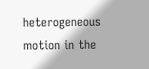heterogeneous motion in the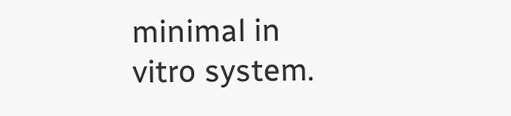minimal in vitro system.